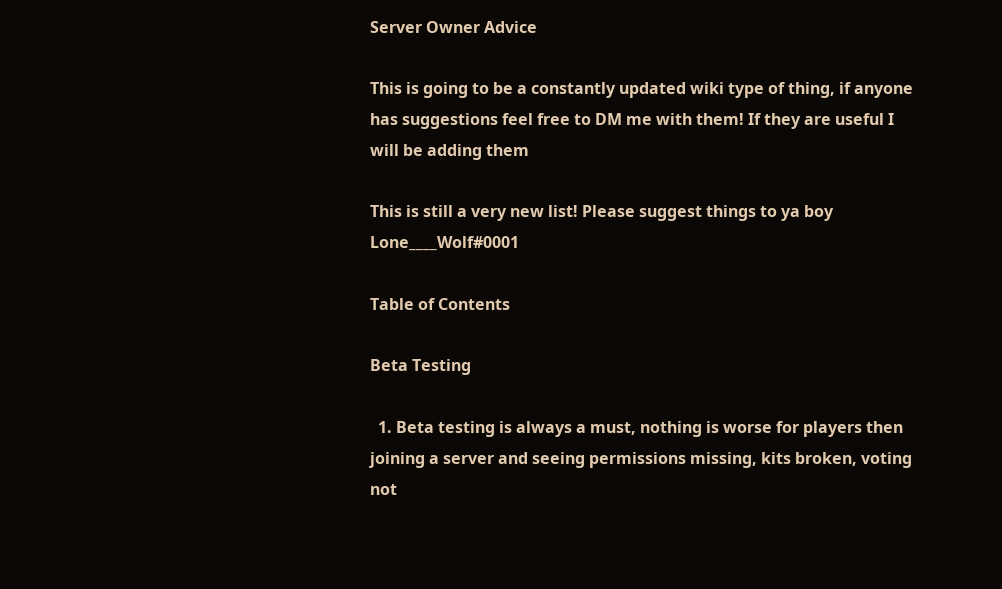Server Owner Advice

This is going to be a constantly updated wiki type of thing, if anyone has suggestions feel free to DM me with them! If they are useful I will be adding them

This is still a very new list! Please suggest things to ya boy Lone____Wolf#0001

Table of Contents

Beta Testing

  1. Beta testing is always a must, nothing is worse for players then joining a server and seeing permissions missing, kits broken, voting not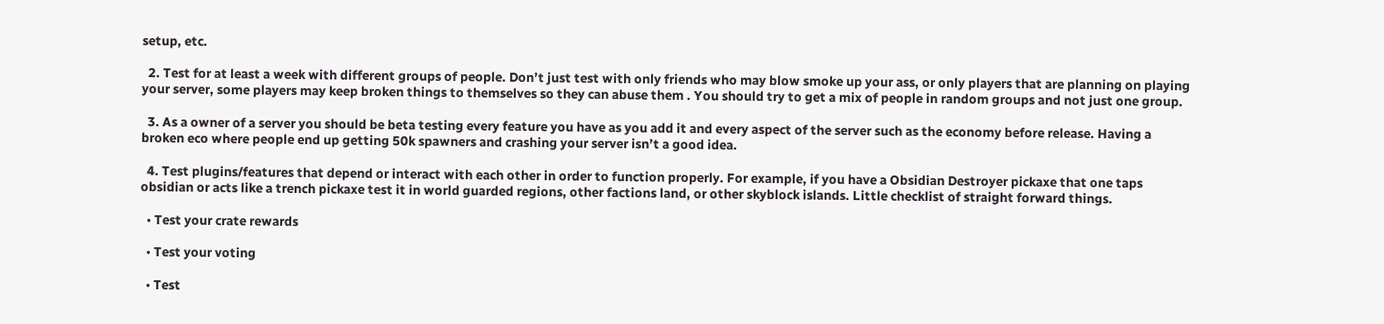setup, etc.

  2. Test for at least a week with different groups of people. Don’t just test with only friends who may blow smoke up your ass, or only players that are planning on playing your server, some players may keep broken things to themselves so they can abuse them . You should try to get a mix of people in random groups and not just one group.

  3. As a owner of a server you should be beta testing every feature you have as you add it and every aspect of the server such as the economy before release. Having a broken eco where people end up getting 50k spawners and crashing your server isn’t a good idea.

  4. Test plugins/features that depend or interact with each other in order to function properly. For example, if you have a Obsidian Destroyer pickaxe that one taps obsidian or acts like a trench pickaxe test it in world guarded regions, other factions land, or other skyblock islands. Little checklist of straight forward things.

  • Test your crate rewards

  • Test your voting

  • Test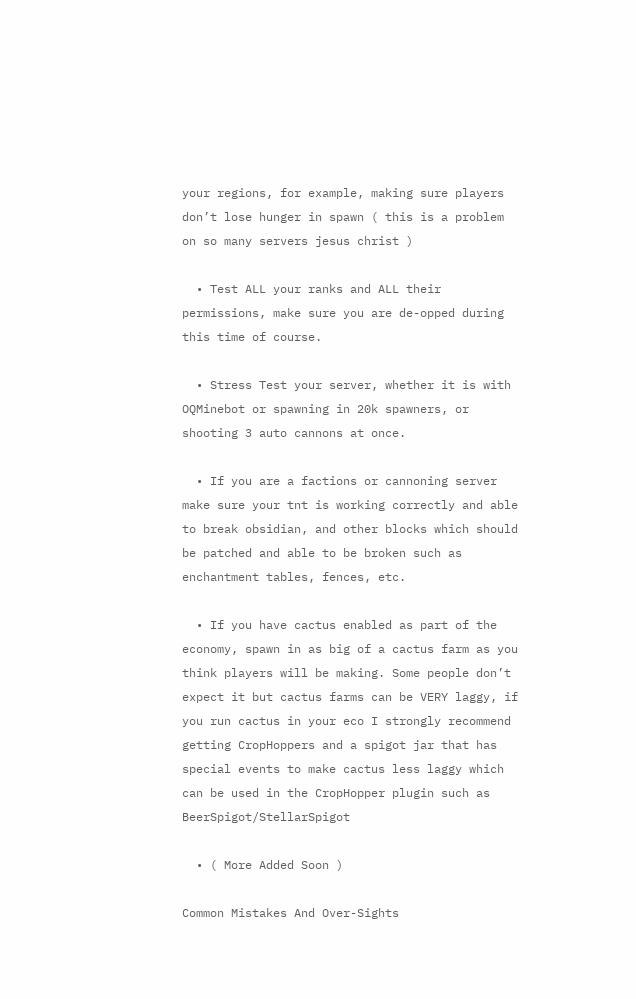your regions, for example, making sure players don’t lose hunger in spawn ( this is a problem on so many servers jesus christ )

  • Test ALL your ranks and ALL their permissions, make sure you are de-opped during this time of course.

  • Stress Test your server, whether it is with OQMinebot or spawning in 20k spawners, or shooting 3 auto cannons at once.

  • If you are a factions or cannoning server make sure your tnt is working correctly and able to break obsidian, and other blocks which should be patched and able to be broken such as enchantment tables, fences, etc.

  • If you have cactus enabled as part of the economy, spawn in as big of a cactus farm as you think players will be making. Some people don’t expect it but cactus farms can be VERY laggy, if you run cactus in your eco I strongly recommend getting CropHoppers and a spigot jar that has special events to make cactus less laggy which can be used in the CropHopper plugin such as BeerSpigot/StellarSpigot

  • ( More Added Soon )

Common Mistakes And Over-Sights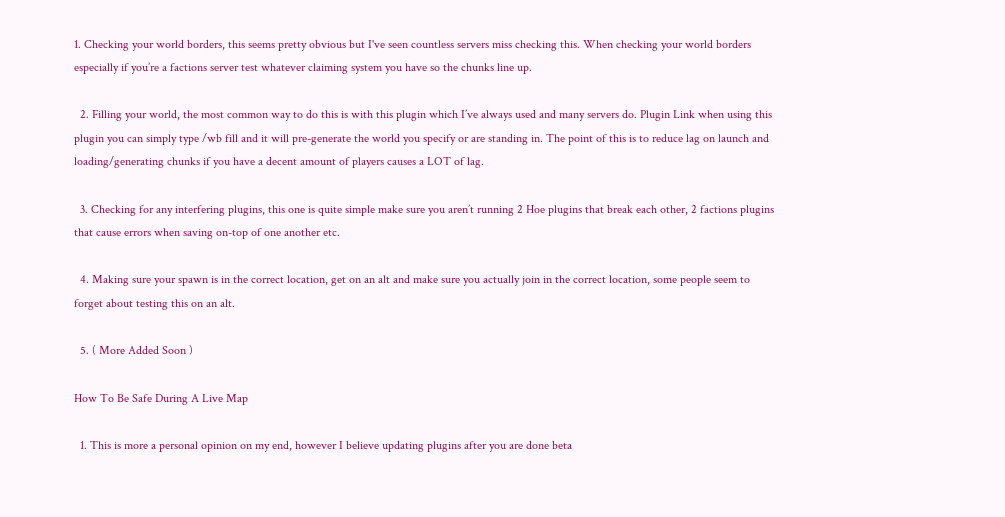1. Checking your world borders, this seems pretty obvious but I've seen countless servers miss checking this. When checking your world borders especially if you’re a factions server test whatever claiming system you have so the chunks line up.

  2. Filling your world, the most common way to do this is with this plugin which I’ve always used and many servers do. Plugin Link when using this plugin you can simply type /wb fill and it will pre-generate the world you specify or are standing in. The point of this is to reduce lag on launch and loading/generating chunks if you have a decent amount of players causes a LOT of lag.

  3. Checking for any interfering plugins, this one is quite simple make sure you aren’t running 2 Hoe plugins that break each other, 2 factions plugins that cause errors when saving on-top of one another etc.

  4. Making sure your spawn is in the correct location, get on an alt and make sure you actually join in the correct location, some people seem to forget about testing this on an alt.

  5. ( More Added Soon )

How To Be Safe During A Live Map

  1. This is more a personal opinion on my end, however I believe updating plugins after you are done beta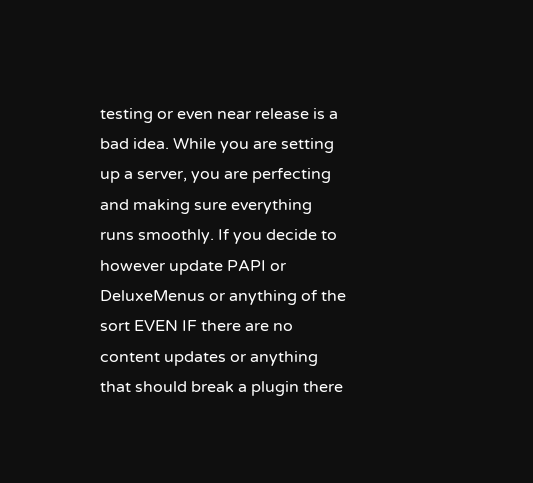testing or even near release is a bad idea. While you are setting up a server, you are perfecting and making sure everything runs smoothly. If you decide to however update PAPI or DeluxeMenus or anything of the sort EVEN IF there are no content updates or anything that should break a plugin there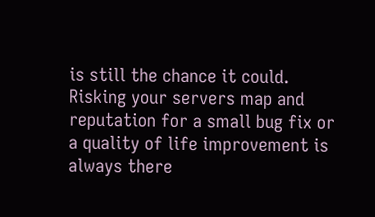is still the chance it could. Risking your servers map and reputation for a small bug fix or a quality of life improvement is always there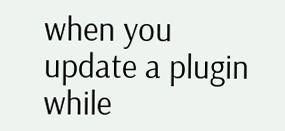when you update a plugin while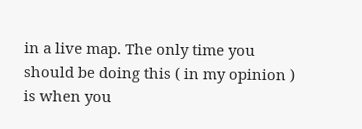in a live map. The only time you should be doing this ( in my opinion ) is when you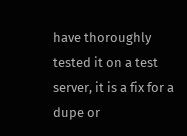have thoroughly tested it on a test server, it is a fix for a dupe or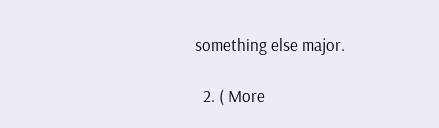something else major.

  2. ( More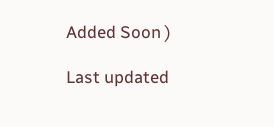Added Soon )

Last updated